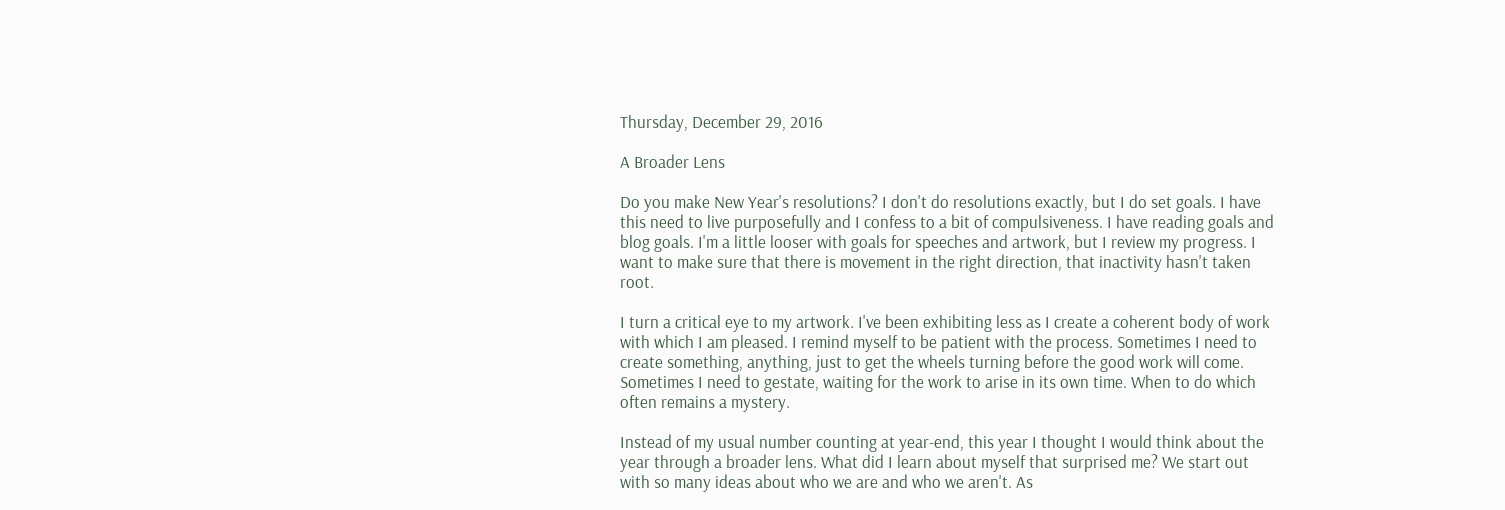Thursday, December 29, 2016

A Broader Lens

Do you make New Year's resolutions? I don't do resolutions exactly, but I do set goals. I have this need to live purposefully and I confess to a bit of compulsiveness. I have reading goals and blog goals. I'm a little looser with goals for speeches and artwork, but I review my progress. I want to make sure that there is movement in the right direction, that inactivity hasn't taken root.

I turn a critical eye to my artwork. I've been exhibiting less as I create a coherent body of work with which I am pleased. I remind myself to be patient with the process. Sometimes I need to create something, anything, just to get the wheels turning before the good work will come. Sometimes I need to gestate, waiting for the work to arise in its own time. When to do which often remains a mystery.

Instead of my usual number counting at year-end, this year I thought I would think about the year through a broader lens. What did I learn about myself that surprised me? We start out with so many ideas about who we are and who we aren't. As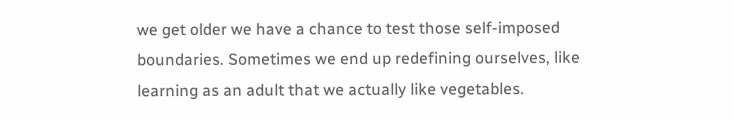we get older we have a chance to test those self-imposed boundaries. Sometimes we end up redefining ourselves, like learning as an adult that we actually like vegetables.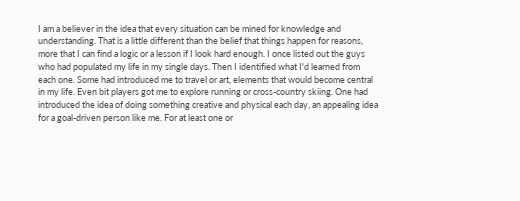I am a believer in the idea that every situation can be mined for knowledge and understanding. That is a little different than the belief that things happen for reasons, more that I can find a logic or a lesson if I look hard enough. I once listed out the guys who had populated my life in my single days. Then I identified what I'd learned from each one. Some had introduced me to travel or art, elements that would become central in my life. Even bit players got me to explore running or cross-country skiing. One had introduced the idea of doing something creative and physical each day, an appealing idea for a goal-driven person like me. For at least one or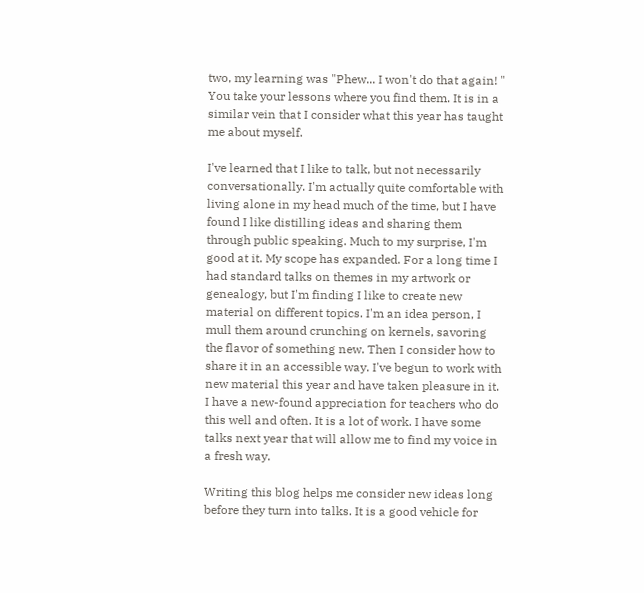two, my learning was "Phew... I won't do that again! " You take your lessons where you find them. It is in a similar vein that I consider what this year has taught me about myself.

I've learned that I like to talk, but not necessarily conversationally. I'm actually quite comfortable with living alone in my head much of the time, but I have found I like distilling ideas and sharing them through public speaking. Much to my surprise, I'm good at it. My scope has expanded. For a long time I had standard talks on themes in my artwork or genealogy, but I'm finding I like to create new material on different topics. I'm an idea person, I mull them around crunching on kernels, savoring the flavor of something new. Then I consider how to share it in an accessible way. I've begun to work with new material this year and have taken pleasure in it. I have a new-found appreciation for teachers who do this well and often. It is a lot of work. I have some talks next year that will allow me to find my voice in a fresh way.

Writing this blog helps me consider new ideas long before they turn into talks. It is a good vehicle for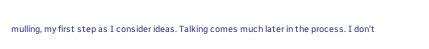mulling, my first step as I consider ideas. Talking comes much later in the process. I don't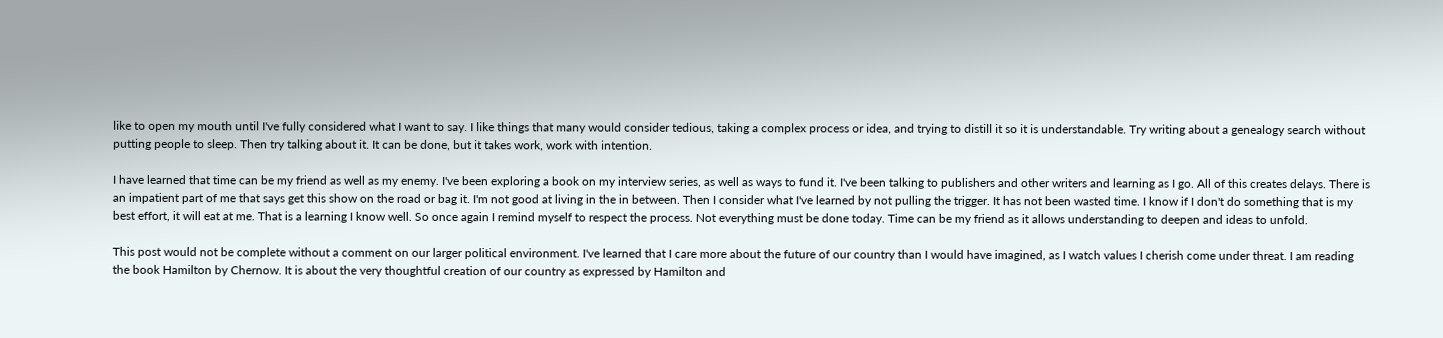like to open my mouth until I've fully considered what I want to say. I like things that many would consider tedious, taking a complex process or idea, and trying to distill it so it is understandable. Try writing about a genealogy search without putting people to sleep. Then try talking about it. It can be done, but it takes work, work with intention.

I have learned that time can be my friend as well as my enemy. I've been exploring a book on my interview series, as well as ways to fund it. I've been talking to publishers and other writers and learning as I go. All of this creates delays. There is an impatient part of me that says get this show on the road or bag it. I'm not good at living in the in between. Then I consider what I've learned by not pulling the trigger. It has not been wasted time. I know if I don't do something that is my best effort, it will eat at me. That is a learning I know well. So once again I remind myself to respect the process. Not everything must be done today. Time can be my friend as it allows understanding to deepen and ideas to unfold.

This post would not be complete without a comment on our larger political environment. I've learned that I care more about the future of our country than I would have imagined, as I watch values I cherish come under threat. I am reading the book Hamilton by Chernow. It is about the very thoughtful creation of our country as expressed by Hamilton and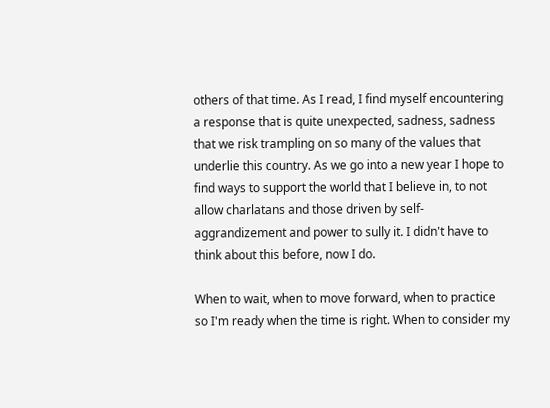others of that time. As I read, I find myself encountering a response that is quite unexpected, sadness, sadness that we risk trampling on so many of the values that underlie this country. As we go into a new year I hope to find ways to support the world that I believe in, to not allow charlatans and those driven by self-aggrandizement and power to sully it. I didn't have to think about this before, now I do.

When to wait, when to move forward, when to practice so I'm ready when the time is right. When to consider my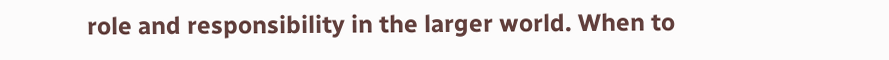role and responsibility in the larger world. When to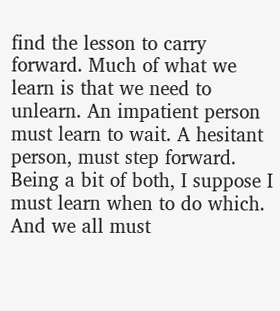find the lesson to carry forward. Much of what we learn is that we need to unlearn. An impatient person must learn to wait. A hesitant person, must step forward. Being a bit of both, I suppose I must learn when to do which. And we all must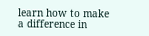learn how to make a difference in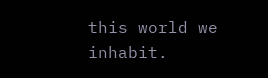this world we inhabit.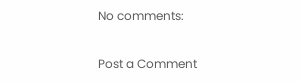No comments:

Post a Comment